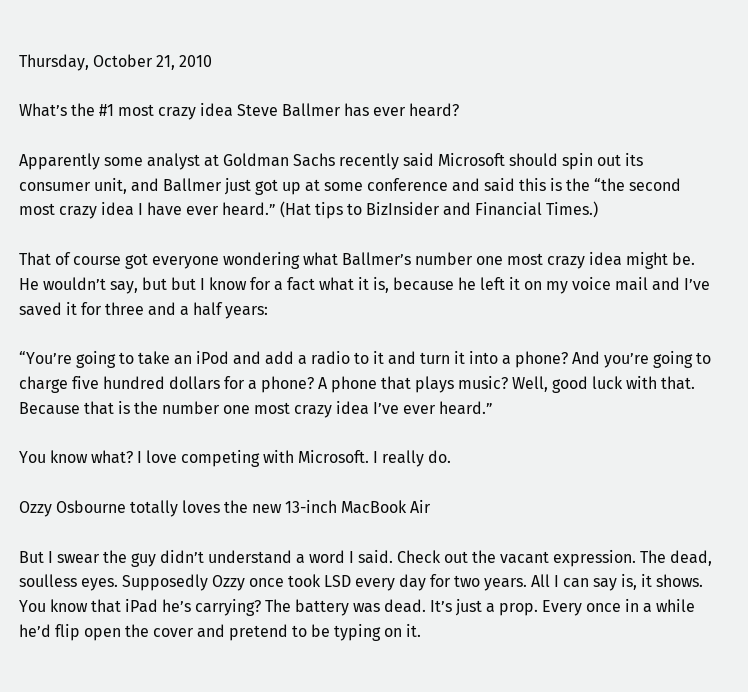Thursday, October 21, 2010

What’s the #1 most crazy idea Steve Ballmer has ever heard?

Apparently some analyst at Goldman Sachs recently said Microsoft should spin out its consumer unit, and Ballmer just got up at some conference and said this is the “the second most crazy idea I have ever heard.” (Hat tips to BizInsider and Financial Times.)

That of course got everyone wondering what Ballmer’s number one most crazy idea might be. He wouldn’t say, but but I know for a fact what it is, because he left it on my voice mail and I’ve saved it for three and a half years:

“You’re going to take an iPod and add a radio to it and turn it into a phone? And you’re going to charge five hundred dollars for a phone? A phone that plays music? Well, good luck with that. Because that is the number one most crazy idea I’ve ever heard.”

You know what? I love competing with Microsoft. I really do.

Ozzy Osbourne totally loves the new 13-inch MacBook Air

But I swear the guy didn’t understand a word I said. Check out the vacant expression. The dead, soulless eyes. Supposedly Ozzy once took LSD every day for two years. All I can say is, it shows. You know that iPad he’s carrying? The battery was dead. It’s just a prop. Every once in a while he’d flip open the cover and pretend to be typing on it.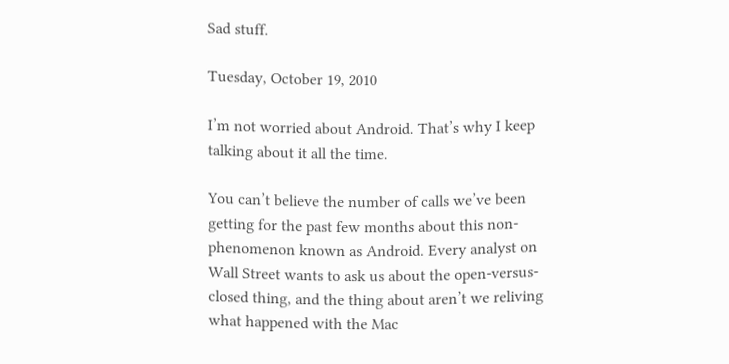Sad stuff.

Tuesday, October 19, 2010

I’m not worried about Android. That’s why I keep talking about it all the time.

You can’t believe the number of calls we’ve been getting for the past few months about this non-phenomenon known as Android. Every analyst on Wall Street wants to ask us about the open-versus-closed thing, and the thing about aren’t we reliving what happened with the Mac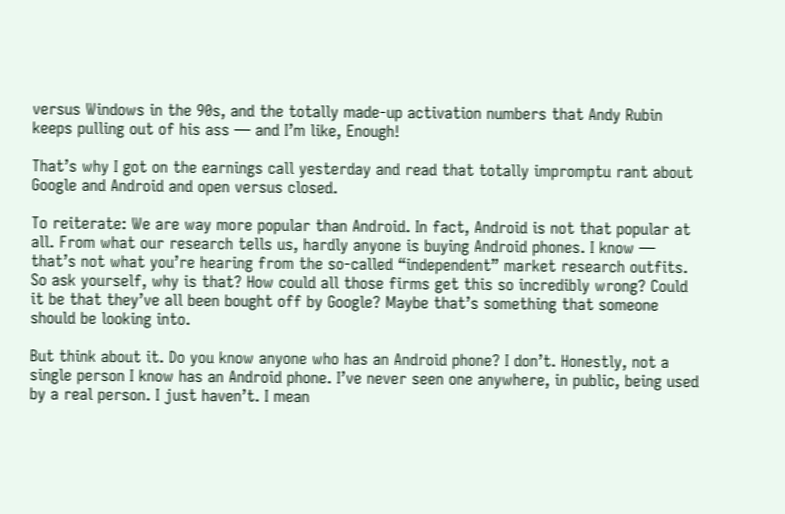versus Windows in the 90s, and the totally made-up activation numbers that Andy Rubin keeps pulling out of his ass — and I’m like, Enough!

That’s why I got on the earnings call yesterday and read that totally impromptu rant about Google and Android and open versus closed.

To reiterate: We are way more popular than Android. In fact, Android is not that popular at all. From what our research tells us, hardly anyone is buying Android phones. I know — that’s not what you’re hearing from the so-called “independent” market research outfits. So ask yourself, why is that? How could all those firms get this so incredibly wrong? Could it be that they’ve all been bought off by Google? Maybe that’s something that someone should be looking into.

But think about it. Do you know anyone who has an Android phone? I don’t. Honestly, not a single person I know has an Android phone. I’ve never seen one anywhere, in public, being used by a real person. I just haven’t. I mean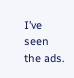I’ve seen the ads.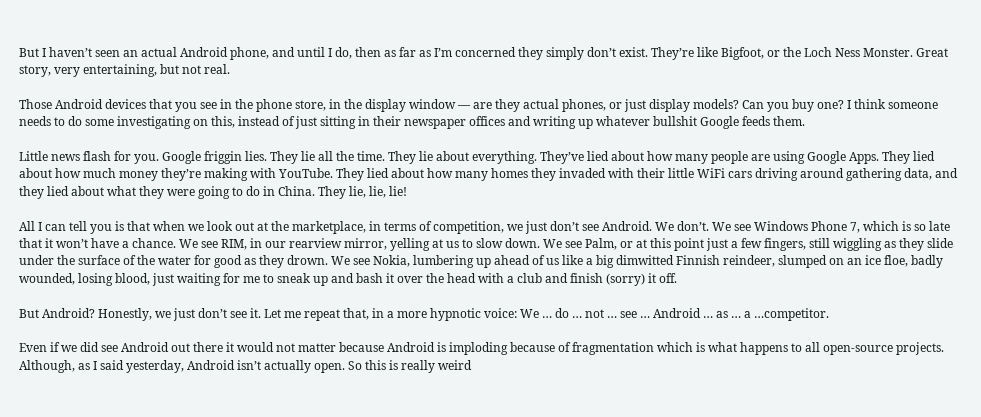But I haven’t seen an actual Android phone, and until I do, then as far as I’m concerned they simply don’t exist. They’re like Bigfoot, or the Loch Ness Monster. Great story, very entertaining, but not real.

Those Android devices that you see in the phone store, in the display window — are they actual phones, or just display models? Can you buy one? I think someone needs to do some investigating on this, instead of just sitting in their newspaper offices and writing up whatever bullshit Google feeds them.

Little news flash for you. Google friggin lies. They lie all the time. They lie about everything. They’ve lied about how many people are using Google Apps. They lied about how much money they’re making with YouTube. They lied about how many homes they invaded with their little WiFi cars driving around gathering data, and they lied about what they were going to do in China. They lie, lie, lie!

All I can tell you is that when we look out at the marketplace, in terms of competition, we just don’t see Android. We don’t. We see Windows Phone 7, which is so late that it won’t have a chance. We see RIM, in our rearview mirror, yelling at us to slow down. We see Palm, or at this point just a few fingers, still wiggling as they slide under the surface of the water for good as they drown. We see Nokia, lumbering up ahead of us like a big dimwitted Finnish reindeer, slumped on an ice floe, badly wounded, losing blood, just waiting for me to sneak up and bash it over the head with a club and finish (sorry) it off.

But Android? Honestly, we just don’t see it. Let me repeat that, in a more hypnotic voice: We … do … not … see … Android … as … a …competitor.

Even if we did see Android out there it would not matter because Android is imploding because of fragmentation which is what happens to all open-source projects. Although, as I said yesterday, Android isn’t actually open. So this is really weird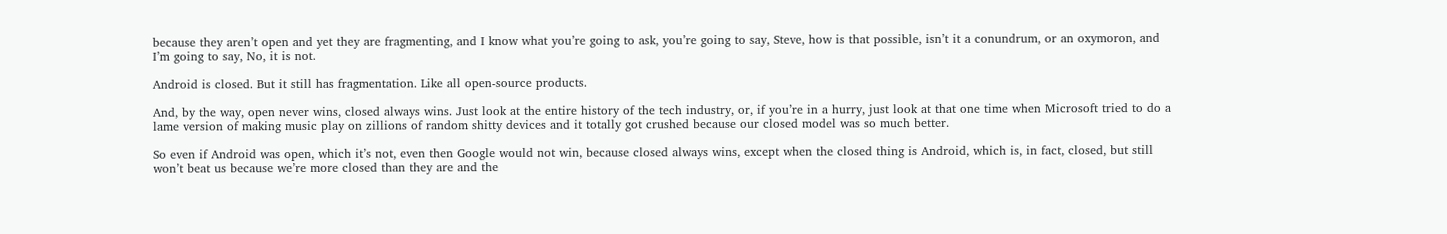because they aren’t open and yet they are fragmenting, and I know what you’re going to ask, you’re going to say, Steve, how is that possible, isn’t it a conundrum, or an oxymoron, and I’m going to say, No, it is not.

Android is closed. But it still has fragmentation. Like all open-source products.

And, by the way, open never wins, closed always wins. Just look at the entire history of the tech industry, or, if you’re in a hurry, just look at that one time when Microsoft tried to do a lame version of making music play on zillions of random shitty devices and it totally got crushed because our closed model was so much better.

So even if Android was open, which it’s not, even then Google would not win, because closed always wins, except when the closed thing is Android, which is, in fact, closed, but still won’t beat us because we’re more closed than they are and the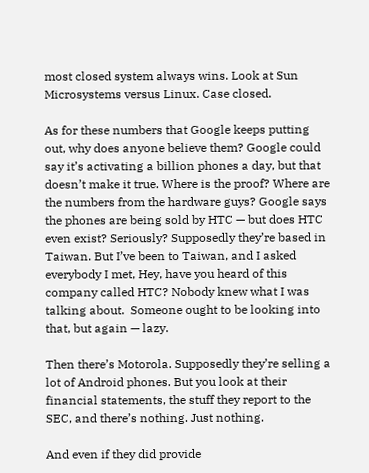most closed system always wins. Look at Sun Microsystems versus Linux. Case closed.

As for these numbers that Google keeps putting out, why does anyone believe them? Google could say it’s activating a billion phones a day, but that doesn’t make it true. Where is the proof? Where are the numbers from the hardware guys? Google says the phones are being sold by HTC — but does HTC even exist? Seriously? Supposedly they’re based in Taiwan. But I’ve been to Taiwan, and I asked everybody I met, Hey, have you heard of this company called HTC? Nobody knew what I was talking about.  Someone ought to be looking into that, but again — lazy.

Then there’s Motorola. Supposedly they’re selling a lot of Android phones. But you look at their financial statements, the stuff they report to the SEC, and there’s nothing. Just nothing.

And even if they did provide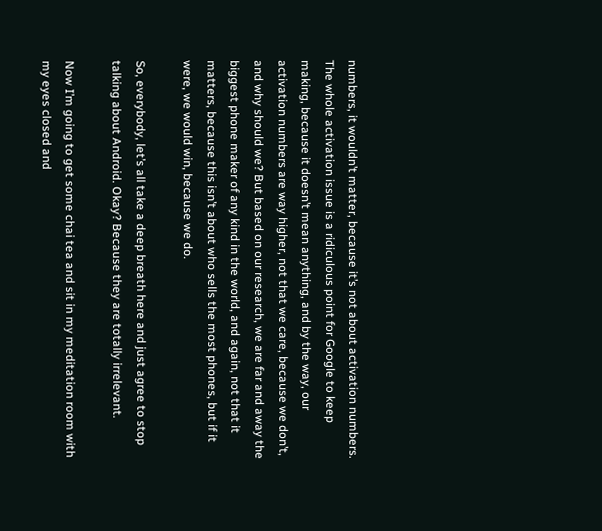numbers, it wouldn’t matter, because it’s not about activation numbers. The whole activation issue is a ridiculous point for Google to keep making, because it doesn’t mean anything, and by the way, our activation numbers are way higher, not that we care, because we don’t, and why should we? But based on our research, we are far and away the biggest phone maker of any kind in the world, and again, not that it matters, because this isn’t about who sells the most phones, but if it were, we would win, because we do.

So, everybody, let’s all take a deep breath here and just agree to stop talking about Android. Okay? Because they are totally irrelevant.

Now I’m going to get some chai tea and sit in my meditation room with my eyes closed and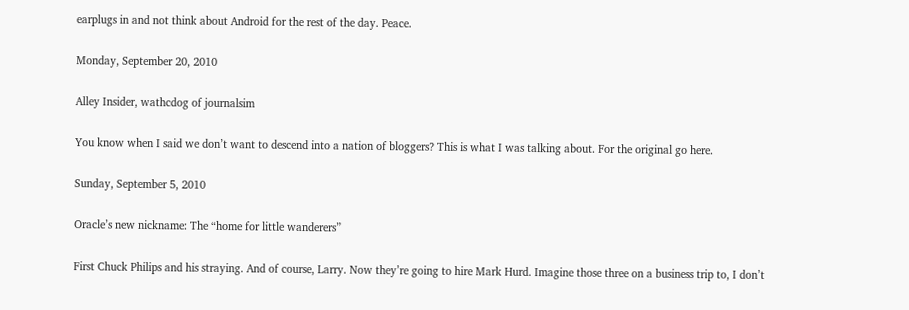earplugs in and not think about Android for the rest of the day. Peace.

Monday, September 20, 2010

Alley Insider, wathcdog of journalsim

You know when I said we don’t want to descend into a nation of bloggers? This is what I was talking about. For the original go here.

Sunday, September 5, 2010

Oracle’s new nickname: The “home for little wanderers”

First Chuck Philips and his straying. And of course, Larry. Now they’re going to hire Mark Hurd. Imagine those three on a business trip to, I don’t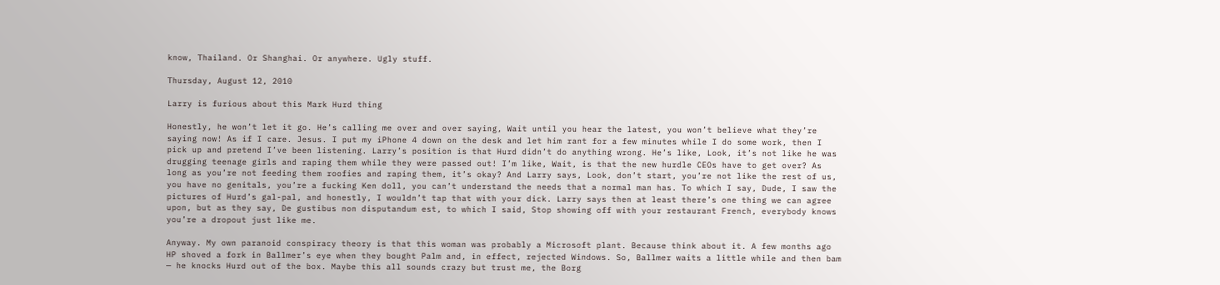know, Thailand. Or Shanghai. Or anywhere. Ugly stuff.

Thursday, August 12, 2010

Larry is furious about this Mark Hurd thing

Honestly, he won’t let it go. He’s calling me over and over saying, Wait until you hear the latest, you won’t believe what they’re saying now! As if I care. Jesus. I put my iPhone 4 down on the desk and let him rant for a few minutes while I do some work, then I pick up and pretend I’ve been listening. Larry’s position is that Hurd didn’t do anything wrong. He’s like, Look, it’s not like he was drugging teenage girls and raping them while they were passed out! I’m like, Wait, is that the new hurdle CEOs have to get over? As long as you’re not feeding them roofies and raping them, it’s okay? And Larry says, Look, don’t start, you’re not like the rest of us, you have no genitals, you’re a fucking Ken doll, you can’t understand the needs that a normal man has. To which I say, Dude, I saw the pictures of Hurd’s gal-pal, and honestly, I wouldn’t tap that with your dick. Larry says then at least there’s one thing we can agree upon, but as they say, De gustibus non disputandum est, to which I said, Stop showing off with your restaurant French, everybody knows you’re a dropout just like me.

Anyway. My own paranoid conspiracy theory is that this woman was probably a Microsoft plant. Because think about it. A few months ago HP shoved a fork in Ballmer’s eye when they bought Palm and, in effect, rejected Windows. So, Ballmer waits a little while and then bam — he knocks Hurd out of the box. Maybe this all sounds crazy but trust me, the Borg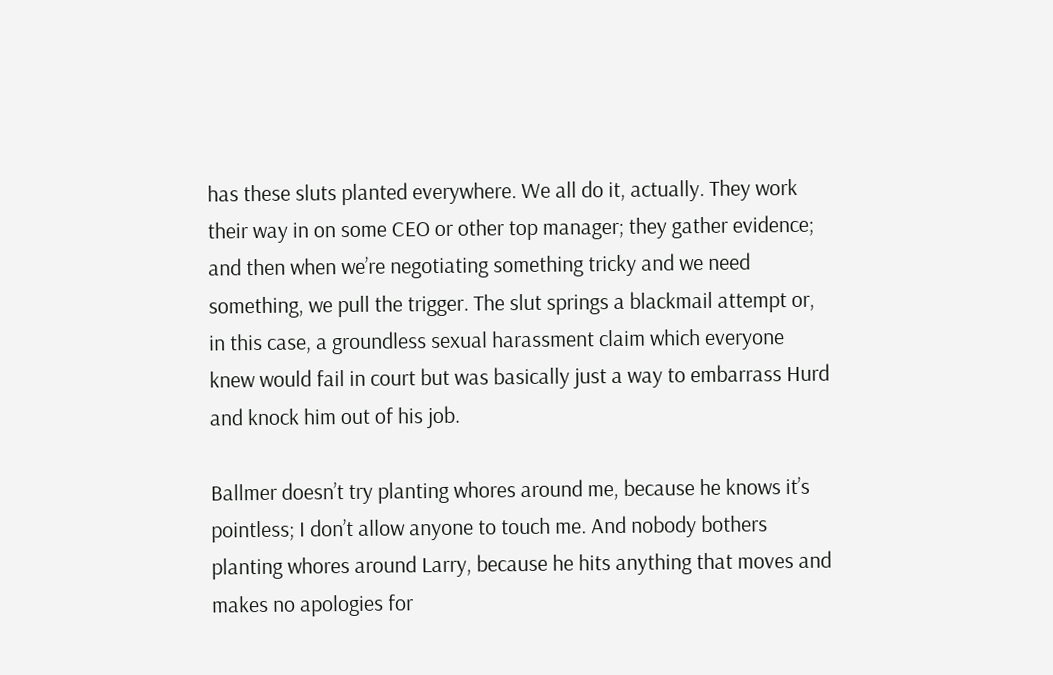has these sluts planted everywhere. We all do it, actually. They work their way in on some CEO or other top manager; they gather evidence; and then when we’re negotiating something tricky and we need something, we pull the trigger. The slut springs a blackmail attempt or, in this case, a groundless sexual harassment claim which everyone knew would fail in court but was basically just a way to embarrass Hurd and knock him out of his job.

Ballmer doesn’t try planting whores around me, because he knows it’s pointless; I don’t allow anyone to touch me. And nobody bothers planting whores around Larry, because he hits anything that moves and makes no apologies for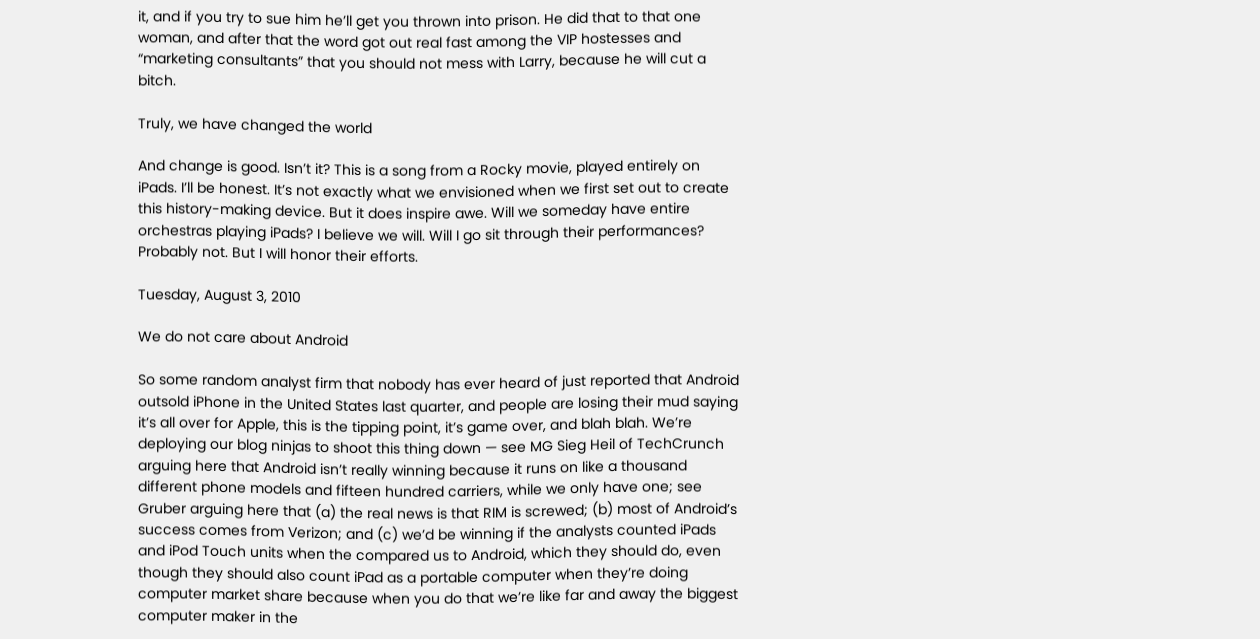it, and if you try to sue him he’ll get you thrown into prison. He did that to that one woman, and after that the word got out real fast among the VIP hostesses and “marketing consultants” that you should not mess with Larry, because he will cut a bitch.

Truly, we have changed the world

And change is good. Isn’t it? This is a song from a Rocky movie, played entirely on iPads. I’ll be honest. It’s not exactly what we envisioned when we first set out to create this history-making device. But it does inspire awe. Will we someday have entire orchestras playing iPads? I believe we will. Will I go sit through their performances? Probably not. But I will honor their efforts.

Tuesday, August 3, 2010

We do not care about Android

So some random analyst firm that nobody has ever heard of just reported that Android outsold iPhone in the United States last quarter, and people are losing their mud saying it’s all over for Apple, this is the tipping point, it’s game over, and blah blah. We’re deploying our blog ninjas to shoot this thing down — see MG Sieg Heil of TechCrunch arguing here that Android isn’t really winning because it runs on like a thousand different phone models and fifteen hundred carriers, while we only have one; see Gruber arguing here that (a) the real news is that RIM is screwed; (b) most of Android’s success comes from Verizon; and (c) we’d be winning if the analysts counted iPads and iPod Touch units when the compared us to Android, which they should do, even though they should also count iPad as a portable computer when they’re doing computer market share because when you do that we’re like far and away the biggest computer maker in the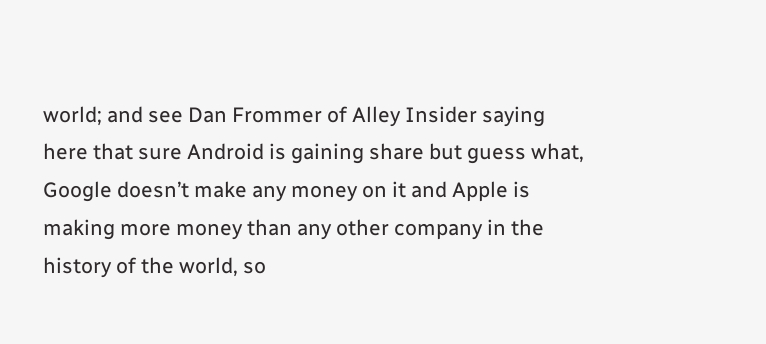world; and see Dan Frommer of Alley Insider saying here that sure Android is gaining share but guess what, Google doesn’t make any money on it and Apple is making more money than any other company in the history of the world, so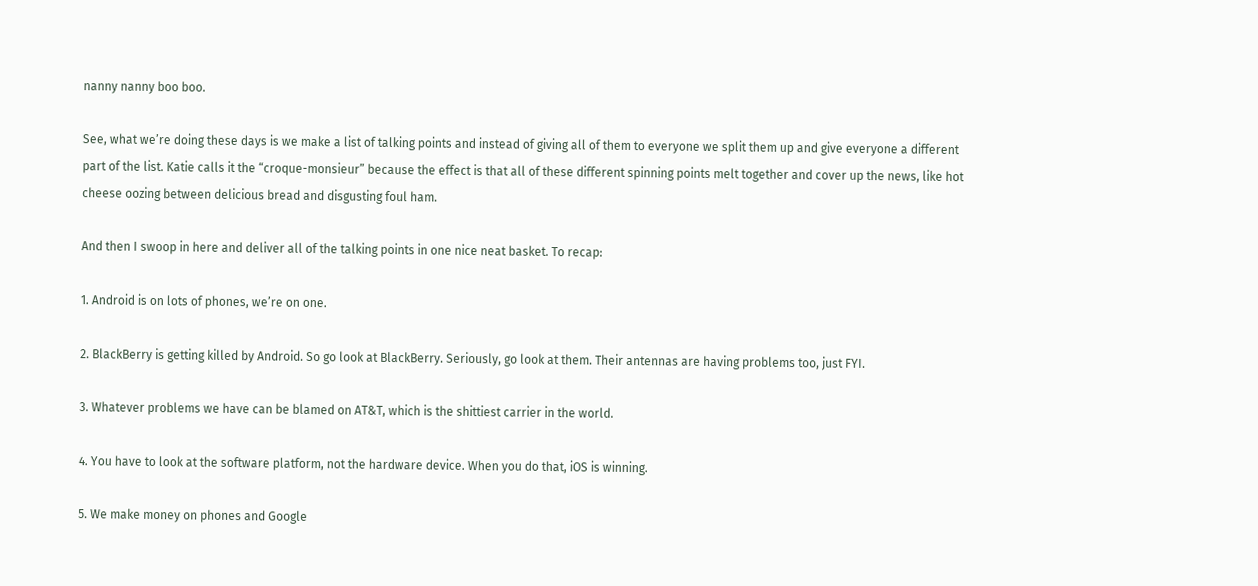nanny nanny boo boo.

See, what we’re doing these days is we make a list of talking points and instead of giving all of them to everyone we split them up and give everyone a different part of the list. Katie calls it the “croque-monsieur” because the effect is that all of these different spinning points melt together and cover up the news, like hot cheese oozing between delicious bread and disgusting foul ham.

And then I swoop in here and deliver all of the talking points in one nice neat basket. To recap:

1. Android is on lots of phones, we’re on one.

2. BlackBerry is getting killed by Android. So go look at BlackBerry. Seriously, go look at them. Their antennas are having problems too, just FYI.

3. Whatever problems we have can be blamed on AT&T, which is the shittiest carrier in the world.

4. You have to look at the software platform, not the hardware device. When you do that, iOS is winning.

5. We make money on phones and Google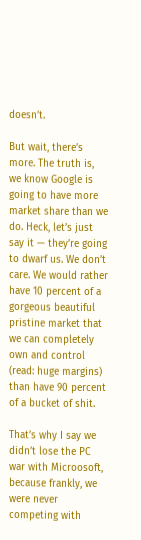doesn’t.

But wait, there’s more. The truth is, we know Google is going to have more market share than we do. Heck, let’s just say it — they’re going to dwarf us. We don’t care. We would rather have 10 percent of a gorgeous beautiful pristine market that we can completely own and control (read: huge margins) than have 90 percent of a bucket of shit.

That’s why I say we didn’t lose the PC war with Microosoft, because frankly, we were never competing with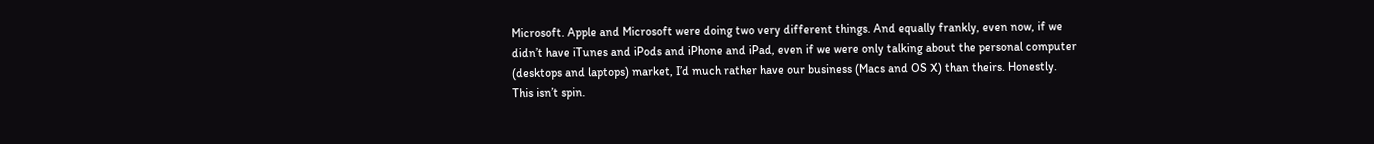Microsoft. Apple and Microsoft were doing two very different things. And equally frankly, even now, if we didn’t have iTunes and iPods and iPhone and iPad, even if we were only talking about the personal computer (desktops and laptops) market, I’d much rather have our business (Macs and OS X) than theirs. Honestly. This isn’t spin.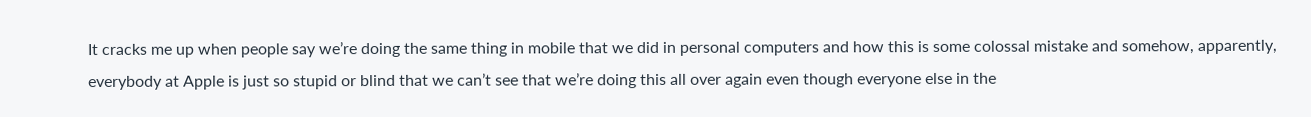It cracks me up when people say we’re doing the same thing in mobile that we did in personal computers and how this is some colossal mistake and somehow, apparently, everybody at Apple is just so stupid or blind that we can’t see that we’re doing this all over again even though everyone else in the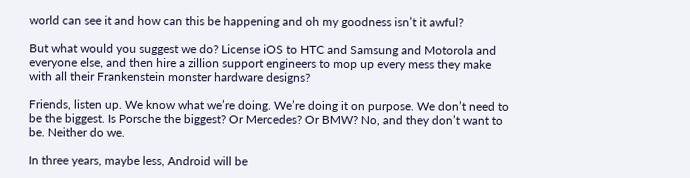world can see it and how can this be happening and oh my goodness isn’t it awful?

But what would you suggest we do? License iOS to HTC and Samsung and Motorola and everyone else, and then hire a zillion support engineers to mop up every mess they make with all their Frankenstein monster hardware designs?

Friends, listen up. We know what we’re doing. We’re doing it on purpose. We don’t need to be the biggest. Is Porsche the biggest? Or Mercedes? Or BMW? No, and they don’t want to be. Neither do we.

In three years, maybe less, Android will be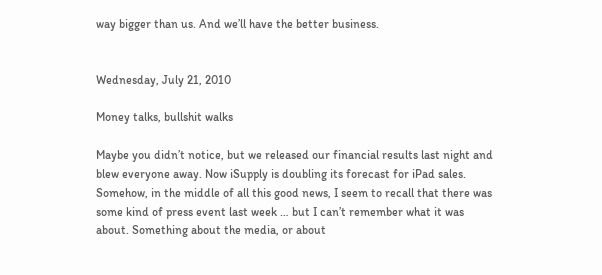way bigger than us. And we’ll have the better business.


Wednesday, July 21, 2010

Money talks, bullshit walks

Maybe you didn’t notice, but we released our financial results last night and blew everyone away. Now iSupply is doubling its forecast for iPad sales. Somehow, in the middle of all this good news, I seem to recall that there was some kind of press event last week … but I can’t remember what it was about. Something about the media, or about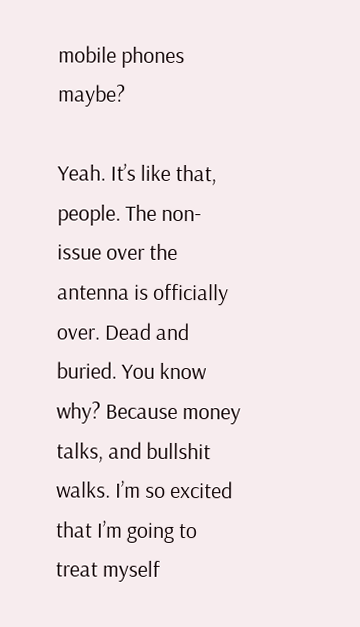mobile phones maybe?

Yeah. It’s like that, people. The non-issue over the antenna is officially over. Dead and buried. You know why? Because money talks, and bullshit walks. I’m so excited that I’m going to treat myself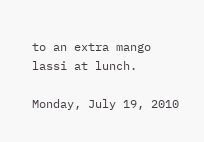to an extra mango lassi at lunch.

Monday, July 19, 2010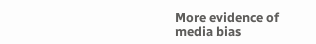More evidence of media bias